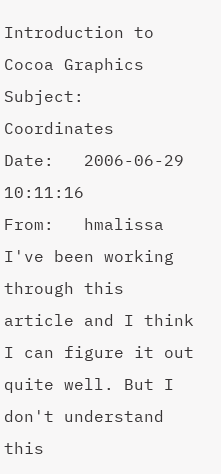Introduction to Cocoa Graphics
Subject:   Coordinates
Date:   2006-06-29 10:11:16
From:   hmalissa
I've been working through this article and I think I can figure it out quite well. But I don't understand this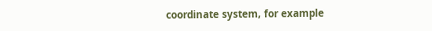coordinate system, for example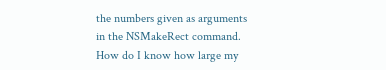the numbers given as arguments in the NSMakeRect command. How do I know how large my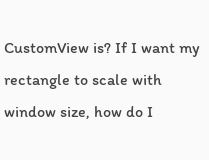CustomView is? If I want my rectangle to scale with window size, how do I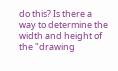do this? Is there a way to determine the width and height of the "drawing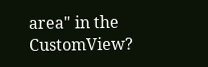area" in the CustomView?